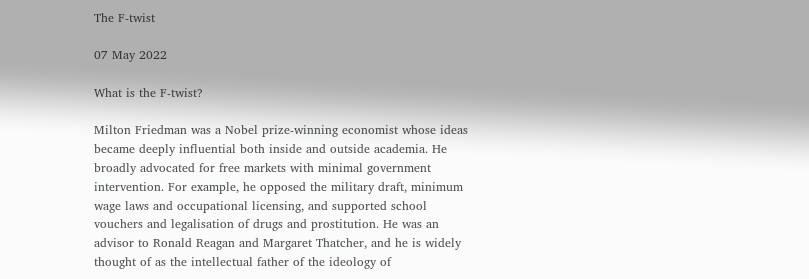The F-twist

07 May 2022

What is the F-twist?

Milton Friedman was a Nobel prize-winning economist whose ideas became deeply influential both inside and outside academia. He broadly advocated for free markets with minimal government intervention. For example, he opposed the military draft, minimum wage laws and occupational licensing, and supported school vouchers and legalisation of drugs and prostitution. He was an advisor to Ronald Reagan and Margaret Thatcher, and he is widely thought of as the intellectual father of the ideology of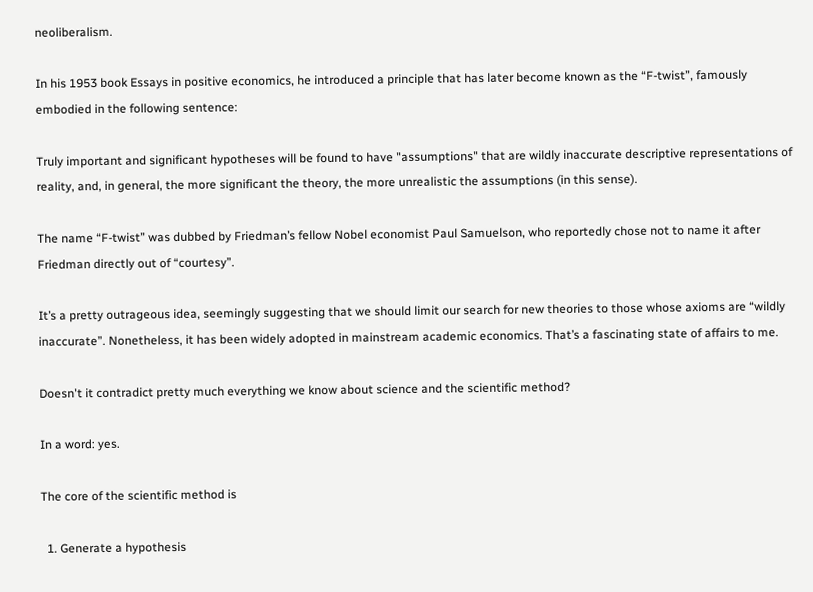neoliberalism.

In his 1953 book Essays in positive economics, he introduced a principle that has later become known as the “F-twist”, famously embodied in the following sentence:

Truly important and significant hypotheses will be found to have "assumptions" that are wildly inaccurate descriptive representations of reality, and, in general, the more significant the theory, the more unrealistic the assumptions (in this sense).

The name “F-twist” was dubbed by Friedman’s fellow Nobel economist Paul Samuelson, who reportedly chose not to name it after Friedman directly out of “courtesy”.

It’s a pretty outrageous idea, seemingly suggesting that we should limit our search for new theories to those whose axioms are “wildly inaccurate”. Nonetheless, it has been widely adopted in mainstream academic economics. That’s a fascinating state of affairs to me.

Doesn't it contradict pretty much everything we know about science and the scientific method?

In a word: yes.

The core of the scientific method is

  1. Generate a hypothesis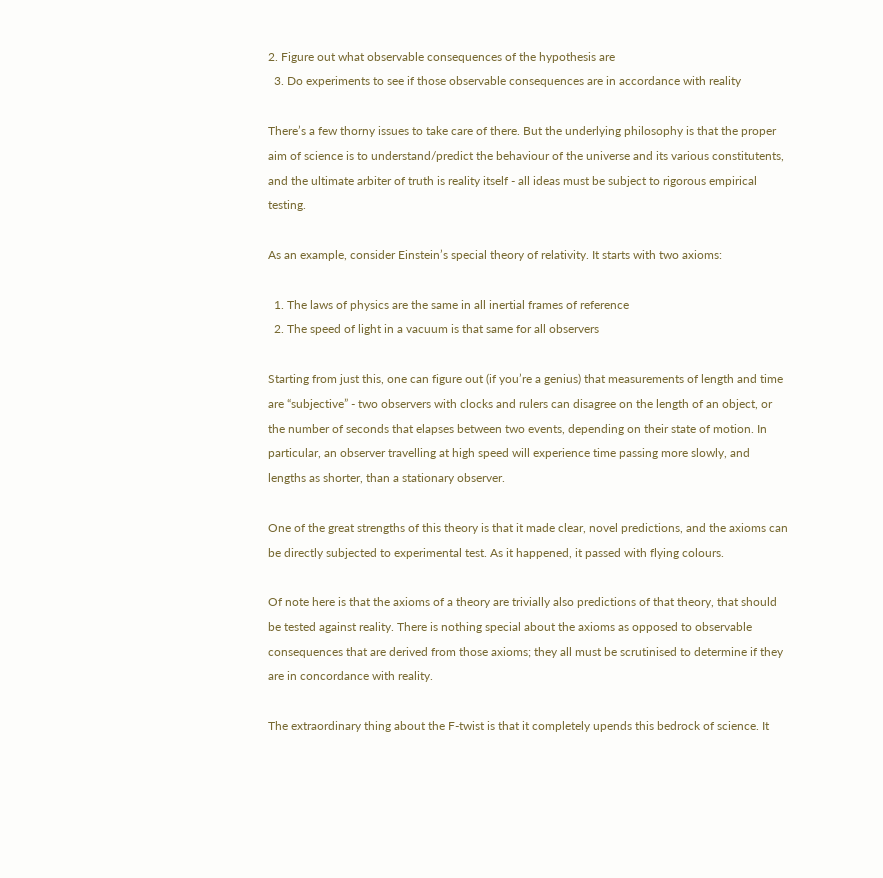2. Figure out what observable consequences of the hypothesis are
  3. Do experiments to see if those observable consequences are in accordance with reality

There’s a few thorny issues to take care of there. But the underlying philosophy is that the proper aim of science is to understand/predict the behaviour of the universe and its various constitutents, and the ultimate arbiter of truth is reality itself - all ideas must be subject to rigorous empirical testing.

As an example, consider Einstein’s special theory of relativity. It starts with two axioms:

  1. The laws of physics are the same in all inertial frames of reference
  2. The speed of light in a vacuum is that same for all observers

Starting from just this, one can figure out (if you’re a genius) that measurements of length and time are “subjective” - two observers with clocks and rulers can disagree on the length of an object, or the number of seconds that elapses between two events, depending on their state of motion. In particular, an observer travelling at high speed will experience time passing more slowly, and lengths as shorter, than a stationary observer.

One of the great strengths of this theory is that it made clear, novel predictions, and the axioms can be directly subjected to experimental test. As it happened, it passed with flying colours.

Of note here is that the axioms of a theory are trivially also predictions of that theory, that should be tested against reality. There is nothing special about the axioms as opposed to observable consequences that are derived from those axioms; they all must be scrutinised to determine if they are in concordance with reality.

The extraordinary thing about the F-twist is that it completely upends this bedrock of science. It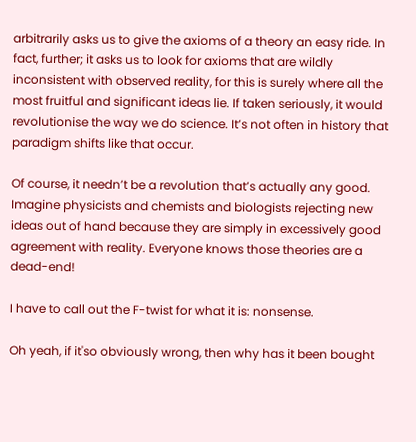arbitrarily asks us to give the axioms of a theory an easy ride. In fact, further; it asks us to look for axioms that are wildly inconsistent with observed reality, for this is surely where all the most fruitful and significant ideas lie. If taken seriously, it would revolutionise the way we do science. It’s not often in history that paradigm shifts like that occur.

Of course, it needn’t be a revolution that’s actually any good. Imagine physicists and chemists and biologists rejecting new ideas out of hand because they are simply in excessively good agreement with reality. Everyone knows those theories are a dead-end!

I have to call out the F-twist for what it is: nonsense.

Oh yeah, if it'so obviously wrong, then why has it been bought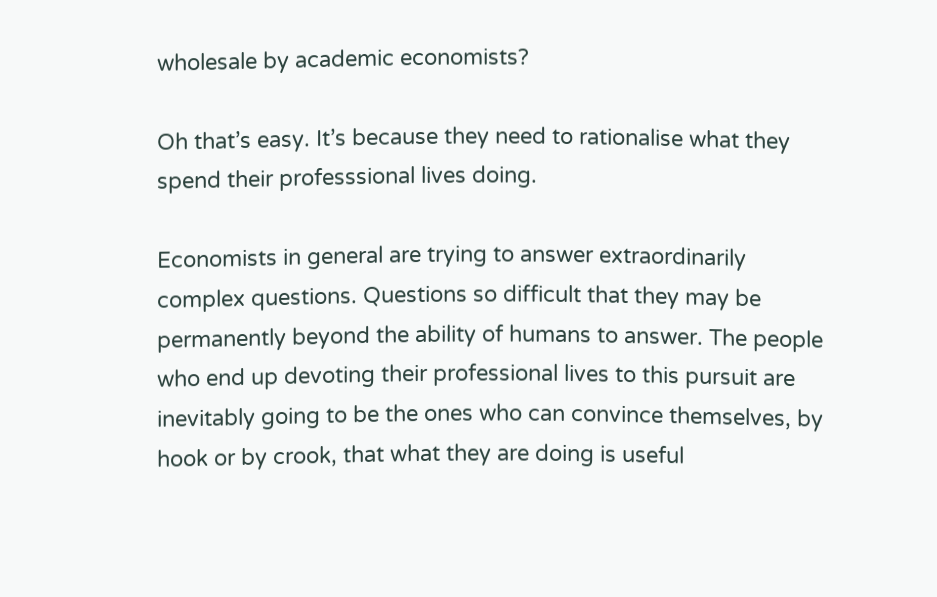wholesale by academic economists?

Oh that’s easy. It’s because they need to rationalise what they spend their professsional lives doing.

Economists in general are trying to answer extraordinarily complex questions. Questions so difficult that they may be permanently beyond the ability of humans to answer. The people who end up devoting their professional lives to this pursuit are inevitably going to be the ones who can convince themselves, by hook or by crook, that what they are doing is useful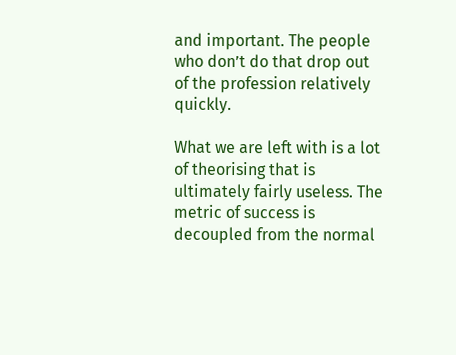and important. The people who don’t do that drop out of the profession relatively quickly.

What we are left with is a lot of theorising that is ultimately fairly useless. The metric of success is decoupled from the normal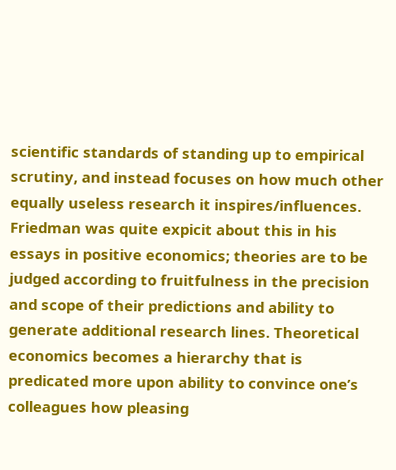scientific standards of standing up to empirical scrutiny, and instead focuses on how much other equally useless research it inspires/influences. Friedman was quite expicit about this in his essays in positive economics; theories are to be judged according to fruitfulness in the precision and scope of their predictions and ability to generate additional research lines. Theoretical economics becomes a hierarchy that is predicated more upon ability to convince one’s colleagues how pleasing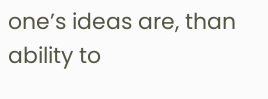one’s ideas are, than ability to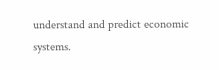understand and predict economic systems.